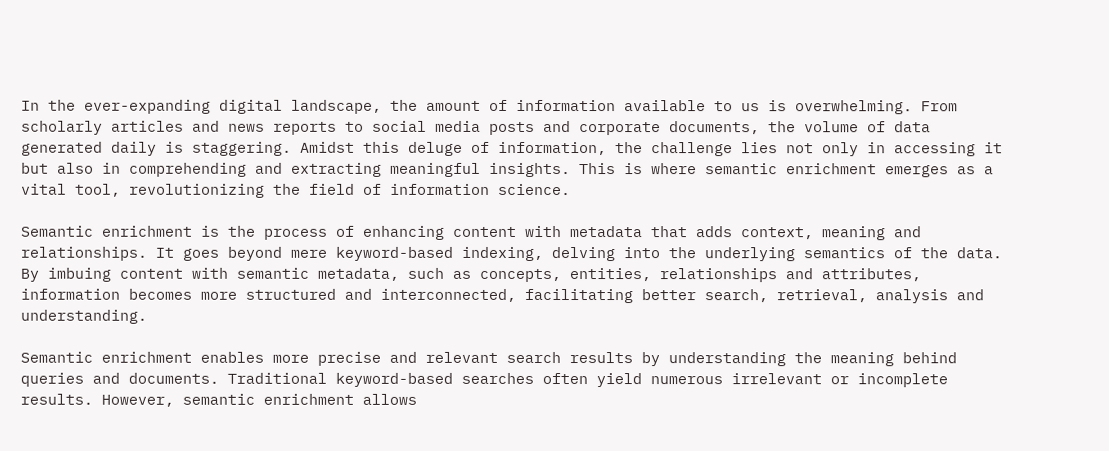In the ever-expanding digital landscape, the amount of information available to us is overwhelming. From scholarly articles and news reports to social media posts and corporate documents, the volume of data generated daily is staggering. Amidst this deluge of information, the challenge lies not only in accessing it but also in comprehending and extracting meaningful insights. This is where semantic enrichment emerges as a vital tool, revolutionizing the field of information science.

Semantic enrichment is the process of enhancing content with metadata that adds context, meaning and relationships. It goes beyond mere keyword-based indexing, delving into the underlying semantics of the data. By imbuing content with semantic metadata, such as concepts, entities, relationships and attributes, information becomes more structured and interconnected, facilitating better search, retrieval, analysis and understanding.

Semantic enrichment enables more precise and relevant search results by understanding the meaning behind queries and documents. Traditional keyword-based searches often yield numerous irrelevant or incomplete results. However, semantic enrichment allows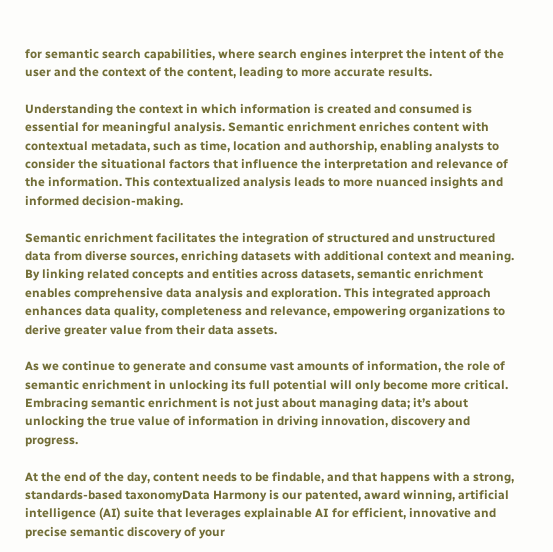for semantic search capabilities, where search engines interpret the intent of the user and the context of the content, leading to more accurate results.

Understanding the context in which information is created and consumed is essential for meaningful analysis. Semantic enrichment enriches content with contextual metadata, such as time, location and authorship, enabling analysts to consider the situational factors that influence the interpretation and relevance of the information. This contextualized analysis leads to more nuanced insights and informed decision-making.

Semantic enrichment facilitates the integration of structured and unstructured data from diverse sources, enriching datasets with additional context and meaning. By linking related concepts and entities across datasets, semantic enrichment enables comprehensive data analysis and exploration. This integrated approach enhances data quality, completeness and relevance, empowering organizations to derive greater value from their data assets.

As we continue to generate and consume vast amounts of information, the role of semantic enrichment in unlocking its full potential will only become more critical. Embracing semantic enrichment is not just about managing data; it’s about unlocking the true value of information in driving innovation, discovery and progress.

At the end of the day, content needs to be findable, and that happens with a strong, standards-based taxonomyData Harmony is our patented, award winning, artificial intelligence (AI) suite that leverages explainable AI for efficient, innovative and precise semantic discovery of your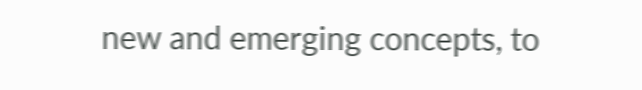new and emerging concepts, to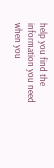help you find the information you need when you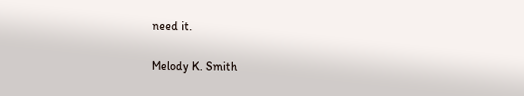need it.

Melody K. Smith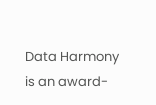Data Harmony is an award-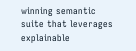winning semantic suite that leverages explainable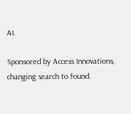AI.

Sponsored by Access Innovations, changing search to found.